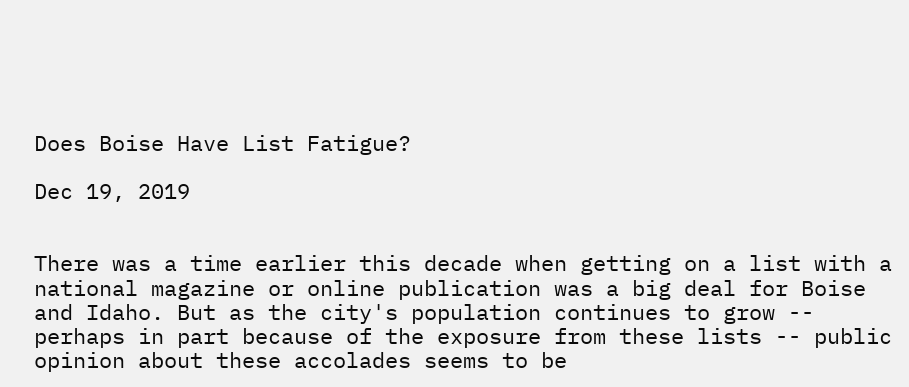Does Boise Have List Fatigue?

Dec 19, 2019


There was a time earlier this decade when getting on a list with a national magazine or online publication was a big deal for Boise and Idaho. But as the city's population continues to grow -- perhaps in part because of the exposure from these lists -- public opinion about these accolades seems to be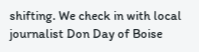shifting. We check in with local journalist Don Day of Boise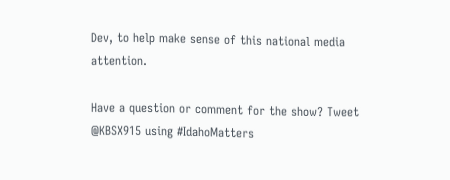Dev, to help make sense of this national media attention.

Have a question or comment for the show? Tweet @KBSX915 using #IdahoMatters